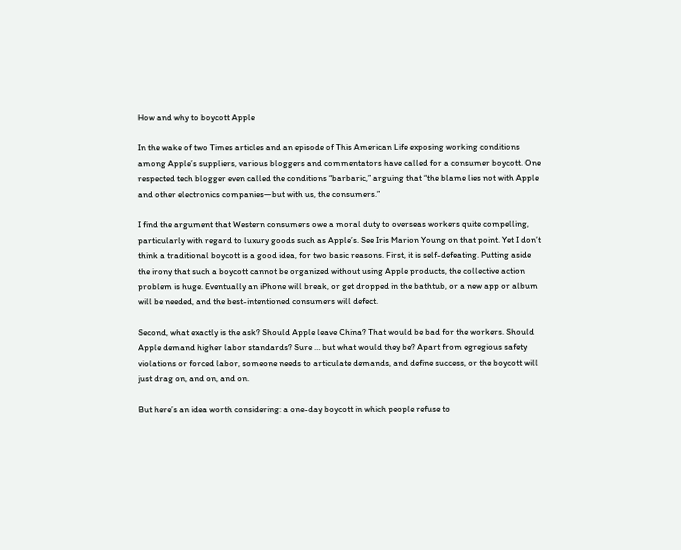How and why to boycott Apple

In the wake of two Times articles and an episode of This American Life exposing working conditions among Apple’s suppliers, various bloggers and commentators have called for a consumer boycott. One respected tech blogger even called the conditions “barbaric,” arguing that “the blame lies not with Apple and other electronics companies—but with us, the consumers.”

I find the argument that Western consumers owe a moral duty to overseas workers quite compelling, particularly with regard to luxury goods such as Apple’s. See Iris Marion Young on that point. Yet I don’t think a traditional boycott is a good idea, for two basic reasons. First, it is self-defeating. Putting aside the irony that such a boycott cannot be organized without using Apple products, the collective action problem is huge. Eventually an iPhone will break, or get dropped in the bathtub, or a new app or album will be needed, and the best-intentioned consumers will defect.

Second, what exactly is the ask? Should Apple leave China? That would be bad for the workers. Should Apple demand higher labor standards? Sure … but what would they be? Apart from egregious safety violations or forced labor, someone needs to articulate demands, and define success, or the boycott will just drag on, and on, and on.

But here’s an idea worth considering: a one-day boycott in which people refuse to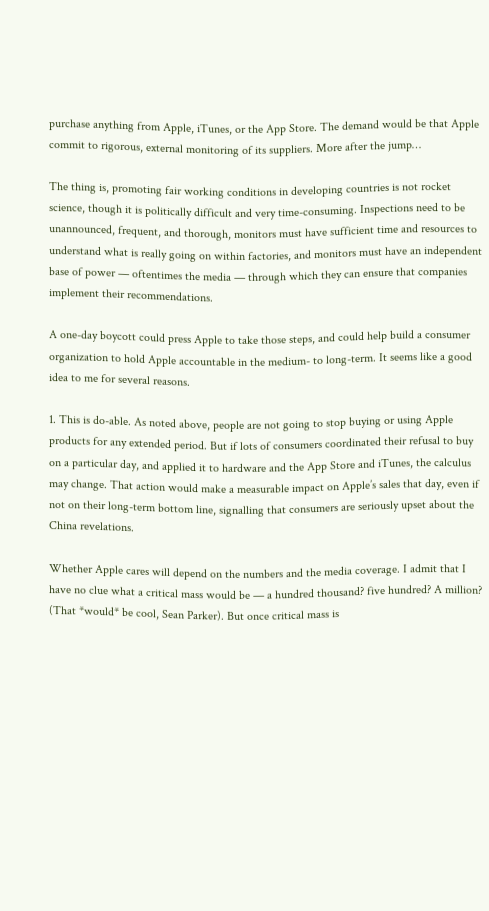purchase anything from Apple, iTunes, or the App Store. The demand would be that Apple commit to rigorous, external monitoring of its suppliers. More after the jump…

The thing is, promoting fair working conditions in developing countries is not rocket science, though it is politically difficult and very time-consuming. Inspections need to be unannounced, frequent, and thorough, monitors must have sufficient time and resources to understand what is really going on within factories, and monitors must have an independent base of power — oftentimes the media — through which they can ensure that companies implement their recommendations.

A one-day boycott could press Apple to take those steps, and could help build a consumer organization to hold Apple accountable in the medium- to long-term. It seems like a good idea to me for several reasons.

1. This is do-able. As noted above, people are not going to stop buying or using Apple products for any extended period. But if lots of consumers coordinated their refusal to buy on a particular day, and applied it to hardware and the App Store and iTunes, the calculus may change. That action would make a measurable impact on Apple’s sales that day, even if not on their long-term bottom line, signalling that consumers are seriously upset about the China revelations.

Whether Apple cares will depend on the numbers and the media coverage. I admit that I have no clue what a critical mass would be — a hundred thousand? five hundred? A million? (That *would* be cool, Sean Parker). But once critical mass is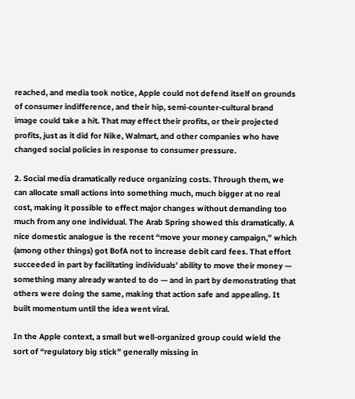reached, and media took notice, Apple could not defend itself on grounds of consumer indifference, and their hip, semi-counter-cultural brand image could take a hit. That may effect their profits, or their projected profits, just as it did for Nike, Walmart, and other companies who have changed social policies in response to consumer pressure.

2. Social media dramatically reduce organizing costs. Through them, we can allocate small actions into something much, much bigger at no real cost, making it possible to effect major changes without demanding too much from any one individual. The Arab Spring showed this dramatically. A nice domestic analogue is the recent “move your money campaign,” which (among other things) got BofA not to increase debit card fees. That effort succeeded in part by facilitating individuals’ ability to move their money — something many already wanted to do — and in part by demonstrating that others were doing the same, making that action safe and appealing. It built momentum until the idea went viral.

In the Apple context, a small but well-organized group could wield the sort of “regulatory big stick” generally missing in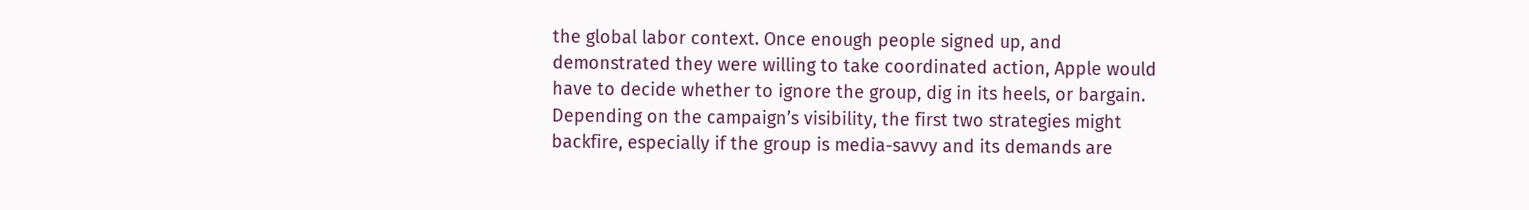the global labor context. Once enough people signed up, and demonstrated they were willing to take coordinated action, Apple would have to decide whether to ignore the group, dig in its heels, or bargain. Depending on the campaign’s visibility, the first two strategies might backfire, especially if the group is media-savvy and its demands are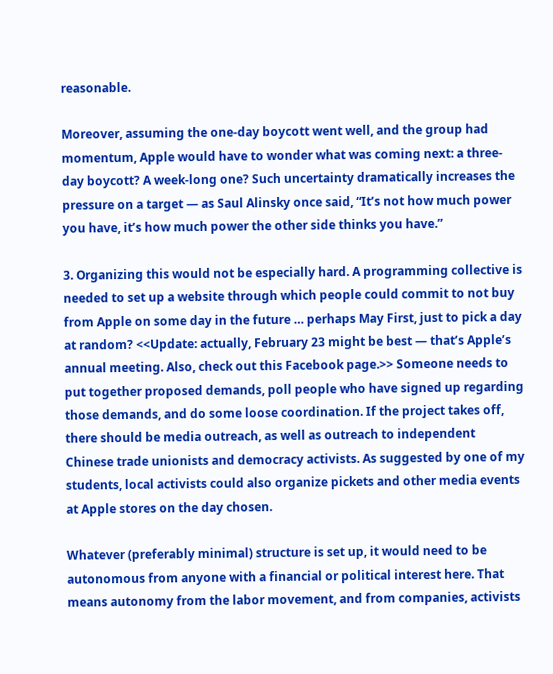reasonable.

Moreover, assuming the one-day boycott went well, and the group had momentum, Apple would have to wonder what was coming next: a three-day boycott? A week-long one? Such uncertainty dramatically increases the pressure on a target — as Saul Alinsky once said, “It’s not how much power you have, it’s how much power the other side thinks you have.”

3. Organizing this would not be especially hard. A programming collective is needed to set up a website through which people could commit to not buy from Apple on some day in the future … perhaps May First, just to pick a day at random? <<Update: actually, February 23 might be best — that’s Apple’s annual meeting. Also, check out this Facebook page.>> Someone needs to put together proposed demands, poll people who have signed up regarding those demands, and do some loose coordination. If the project takes off, there should be media outreach, as well as outreach to independent Chinese trade unionists and democracy activists. As suggested by one of my students, local activists could also organize pickets and other media events at Apple stores on the day chosen.

Whatever (preferably minimal) structure is set up, it would need to be autonomous from anyone with a financial or political interest here. That means autonomy from the labor movement, and from companies, activists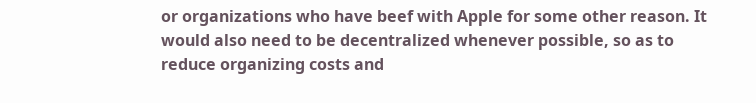or organizations who have beef with Apple for some other reason. It would also need to be decentralized whenever possible, so as to reduce organizing costs and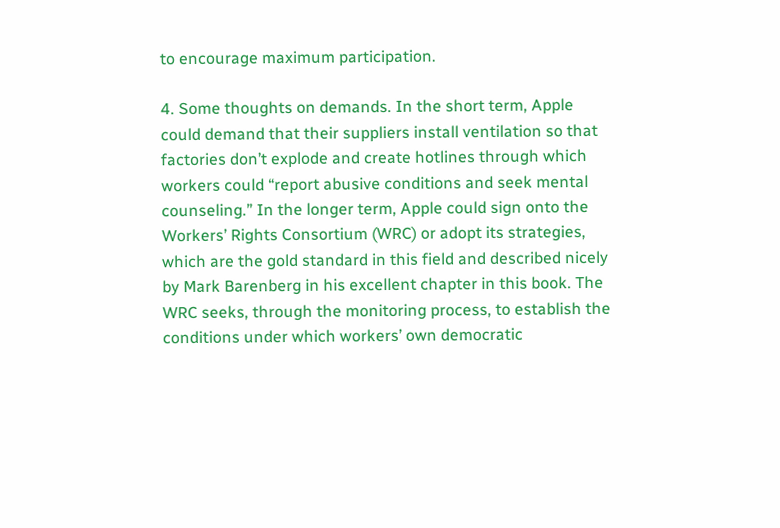to encourage maximum participation.

4. Some thoughts on demands. In the short term, Apple could demand that their suppliers install ventilation so that factories don’t explode and create hotlines through which workers could “report abusive conditions and seek mental counseling.” In the longer term, Apple could sign onto the Workers’ Rights Consortium (WRC) or adopt its strategies, which are the gold standard in this field and described nicely by Mark Barenberg in his excellent chapter in this book. The WRC seeks, through the monitoring process, to establish the conditions under which workers’ own democratic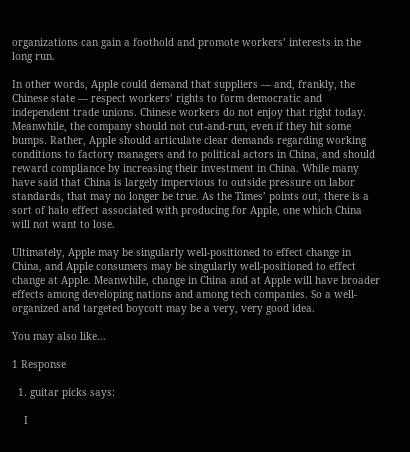organizations can gain a foothold and promote workers’ interests in the long run.

In other words, Apple could demand that suppliers — and, frankly, the Chinese state — respect workers’ rights to form democratic and independent trade unions. Chinese workers do not enjoy that right today. Meanwhile, the company should not cut-and-run, even if they hit some bumps. Rather, Apple should articulate clear demands regarding working conditions to factory managers and to political actors in China, and should reward compliance by increasing their investment in China. While many have said that China is largely impervious to outside pressure on labor standards, that may no longer be true. As the Times’ points out, there is a sort of halo effect associated with producing for Apple, one which China will not want to lose.

Ultimately, Apple may be singularly well-positioned to effect change in China, and Apple consumers may be singularly well-positioned to effect change at Apple. Meanwhile, change in China and at Apple will have broader effects among developing nations and among tech companies. So a well-organized and targeted boycott may be a very, very good idea.

You may also like...

1 Response

  1. guitar picks says:

    I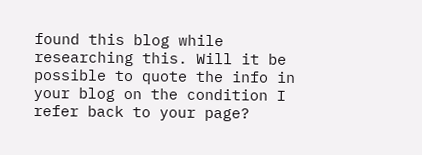found this blog while researching this. Will it be possible to quote the info in your blog on the condition I refer back to your page?